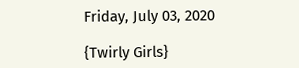Friday, July 03, 2020

{Twirly Girls}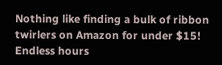Nothing like finding a bulk of ribbon twirlers on Amazon for under $15!  Endless hours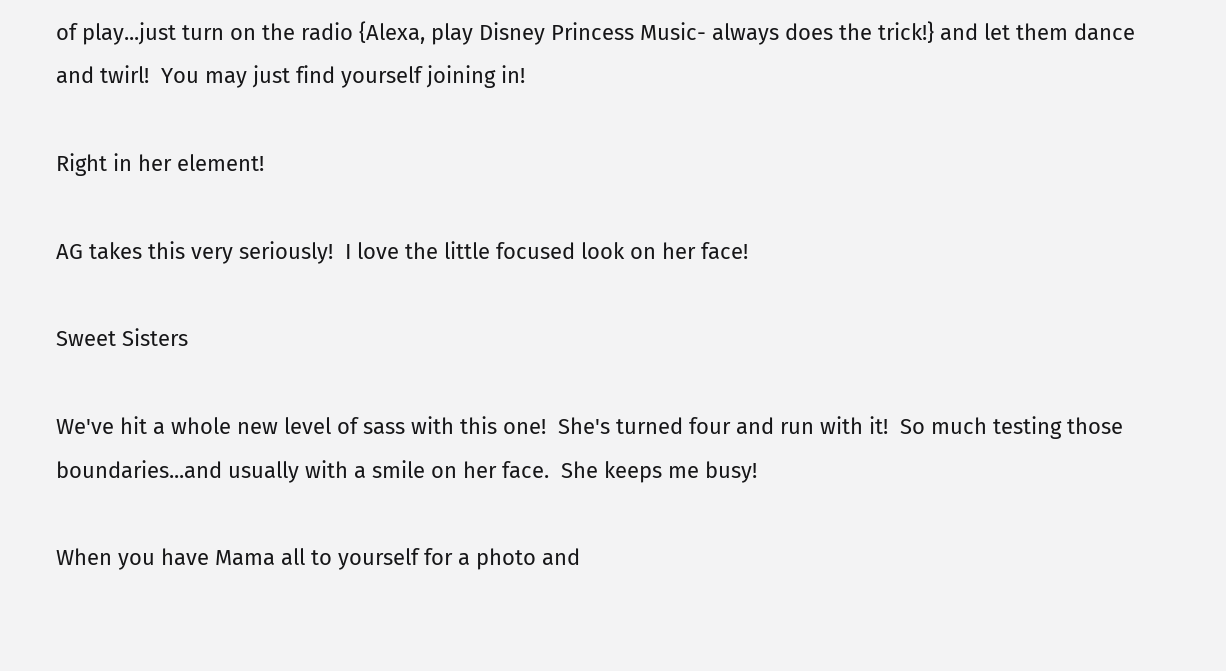of play...just turn on the radio {Alexa, play Disney Princess Music- always does the trick!} and let them dance and twirl!  You may just find yourself joining in!

Right in her element!

AG takes this very seriously!  I love the little focused look on her face!

Sweet Sisters

We've hit a whole new level of sass with this one!  She's turned four and run with it!  So much testing those boundaries...and usually with a smile on her face.  She keeps me busy!

When you have Mama all to yourself for a photo and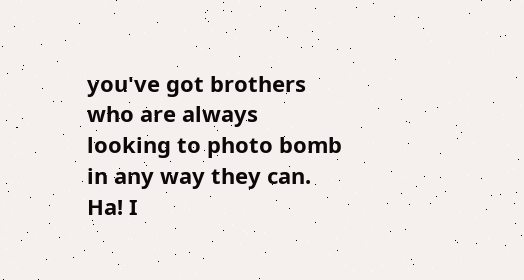you've got brothers who are always looking to photo bomb in any way they can.  Ha! I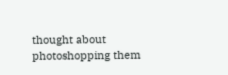thought about photoshopping them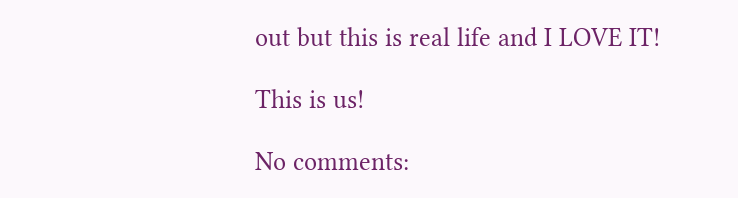out but this is real life and I LOVE IT!

This is us!

No comments: